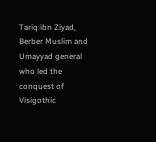Tariq ibn Ziyad, Berber Muslim and Umayyad general who led the conquest of Visigothic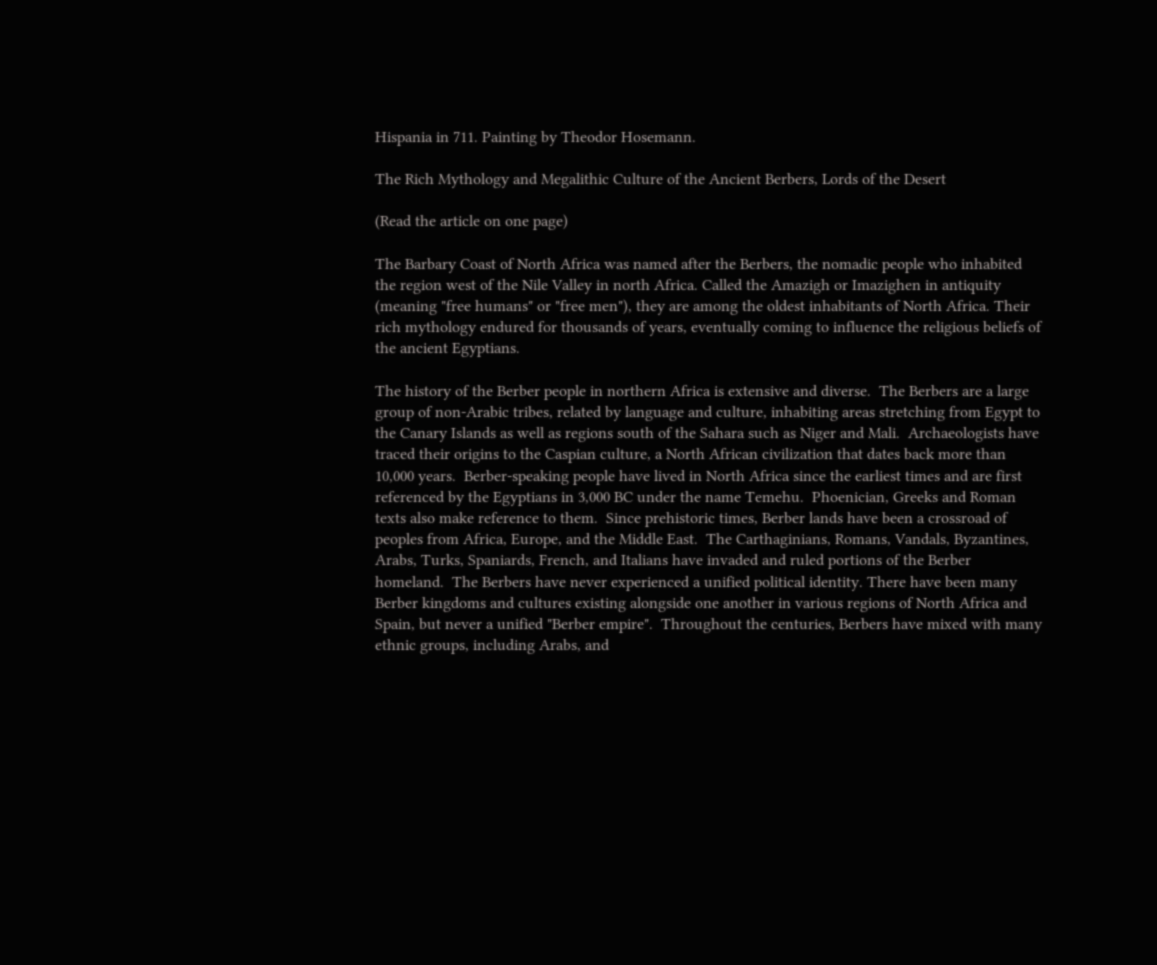Hispania in 711. Painting by Theodor Hosemann.

The Rich Mythology and Megalithic Culture of the Ancient Berbers, Lords of the Desert

(Read the article on one page)

The Barbary Coast of North Africa was named after the Berbers, the nomadic people who inhabited the region west of the Nile Valley in north Africa. Called the Amazigh or Imazighen in antiquity (meaning "free humans" or "free men"), they are among the oldest inhabitants of North Africa. Their rich mythology endured for thousands of years, eventually coming to influence the religious beliefs of the ancient Egyptians.

The history of the Berber people in northern Africa is extensive and diverse.  The Berbers are a large group of non-Arabic tribes, related by language and culture, inhabiting areas stretching from Egypt to the Canary Islands as well as regions south of the Sahara such as Niger and Mali.  Archaeologists have traced their origins to the Caspian culture, a North African civilization that dates back more than 10,000 years.  Berber-speaking people have lived in North Africa since the earliest times and are first referenced by the Egyptians in 3,000 BC under the name Temehu.  Phoenician, Greeks and Roman texts also make reference to them.  Since prehistoric times, Berber lands have been a crossroad of peoples from Africa, Europe, and the Middle East.  The Carthaginians, Romans, Vandals, Byzantines, Arabs, Turks, Spaniards, French, and Italians have invaded and ruled portions of the Berber homeland.  The Berbers have never experienced a unified political identity. There have been many Berber kingdoms and cultures existing alongside one another in various regions of North Africa and Spain, but never a unified "Berber empire".  Throughout the centuries, Berbers have mixed with many ethnic groups, including Arabs, and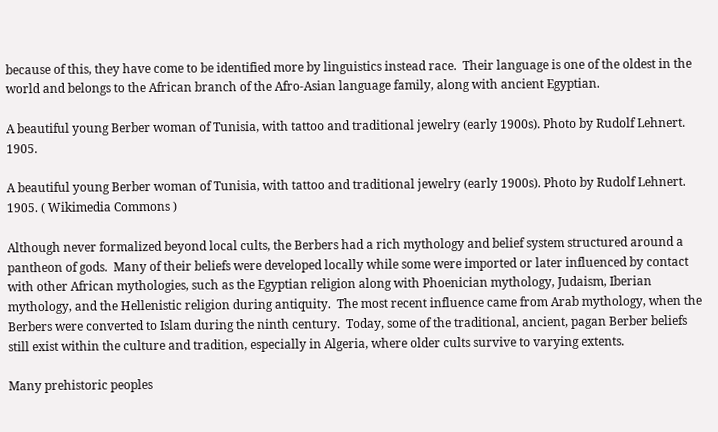because of this, they have come to be identified more by linguistics instead race.  Their language is one of the oldest in the world and belongs to the African branch of the Afro-Asian language family, along with ancient Egyptian.

A beautiful young Berber woman of Tunisia, with tattoo and traditional jewelry (early 1900s). Photo by Rudolf Lehnert. 1905.

A beautiful young Berber woman of Tunisia, with tattoo and traditional jewelry (early 1900s). Photo by Rudolf Lehnert. 1905. ( Wikimedia Commons )

Although never formalized beyond local cults, the Berbers had a rich mythology and belief system structured around a pantheon of gods.  Many of their beliefs were developed locally while some were imported or later influenced by contact with other African mythologies, such as the Egyptian religion along with Phoenician mythology, Judaism, Iberian mythology, and the Hellenistic religion during antiquity.  The most recent influence came from Arab mythology, when the Berbers were converted to Islam during the ninth century.  Today, some of the traditional, ancient, pagan Berber beliefs still exist within the culture and tradition, especially in Algeria, where older cults survive to varying extents.

Many prehistoric peoples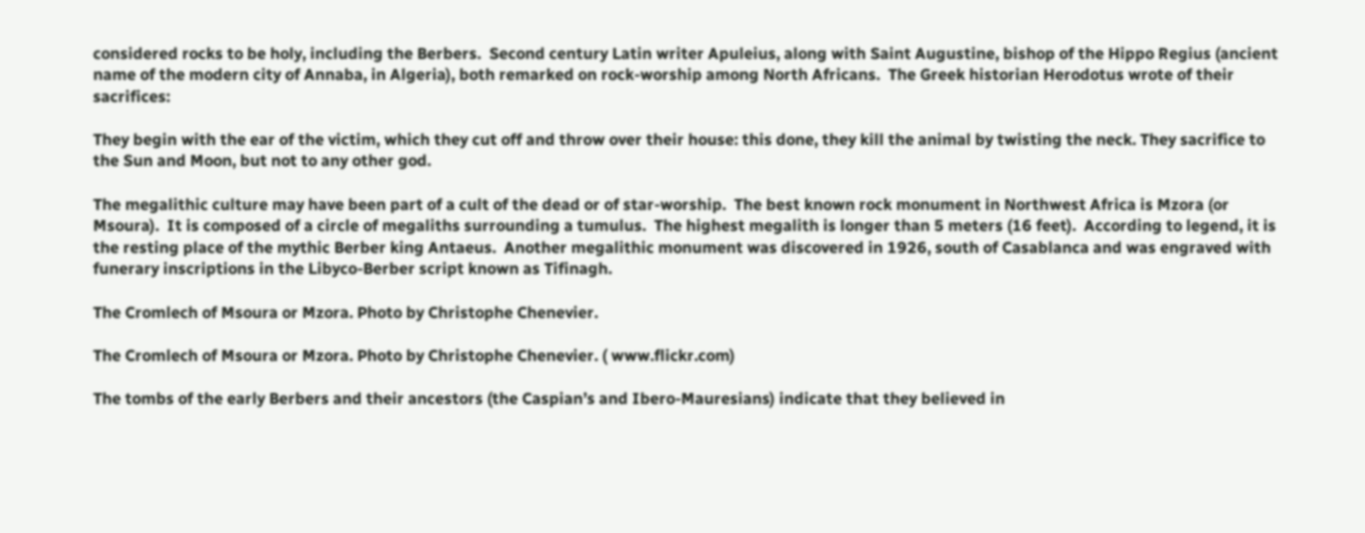considered rocks to be holy, including the Berbers.  Second century Latin writer Apuleius, along with Saint Augustine, bishop of the Hippo Regius (ancient name of the modern city of Annaba, in Algeria), both remarked on rock-worship among North Africans.  The Greek historian Herodotus wrote of their sacrifices:

They begin with the ear of the victim, which they cut off and throw over their house: this done, they kill the animal by twisting the neck. They sacrifice to the Sun and Moon, but not to any other god.

The megalithic culture may have been part of a cult of the dead or of star-worship.  The best known rock monument in Northwest Africa is Mzora (or Msoura).  It is composed of a circle of megaliths surrounding a tumulus.  The highest megalith is longer than 5 meters (16 feet).  According to legend, it is the resting place of the mythic Berber king Antaeus.  Another megalithic monument was discovered in 1926, south of Casablanca and was engraved with funerary inscriptions in the Libyco-Berber script known as Tifinagh.

The Cromlech of Msoura or Mzora. Photo by Christophe Chenevier.

The Cromlech of Msoura or Mzora. Photo by Christophe Chenevier. ( www.flickr.com)

The tombs of the early Berbers and their ancestors (the Caspian’s and Ibero-Mauresians) indicate that they believed in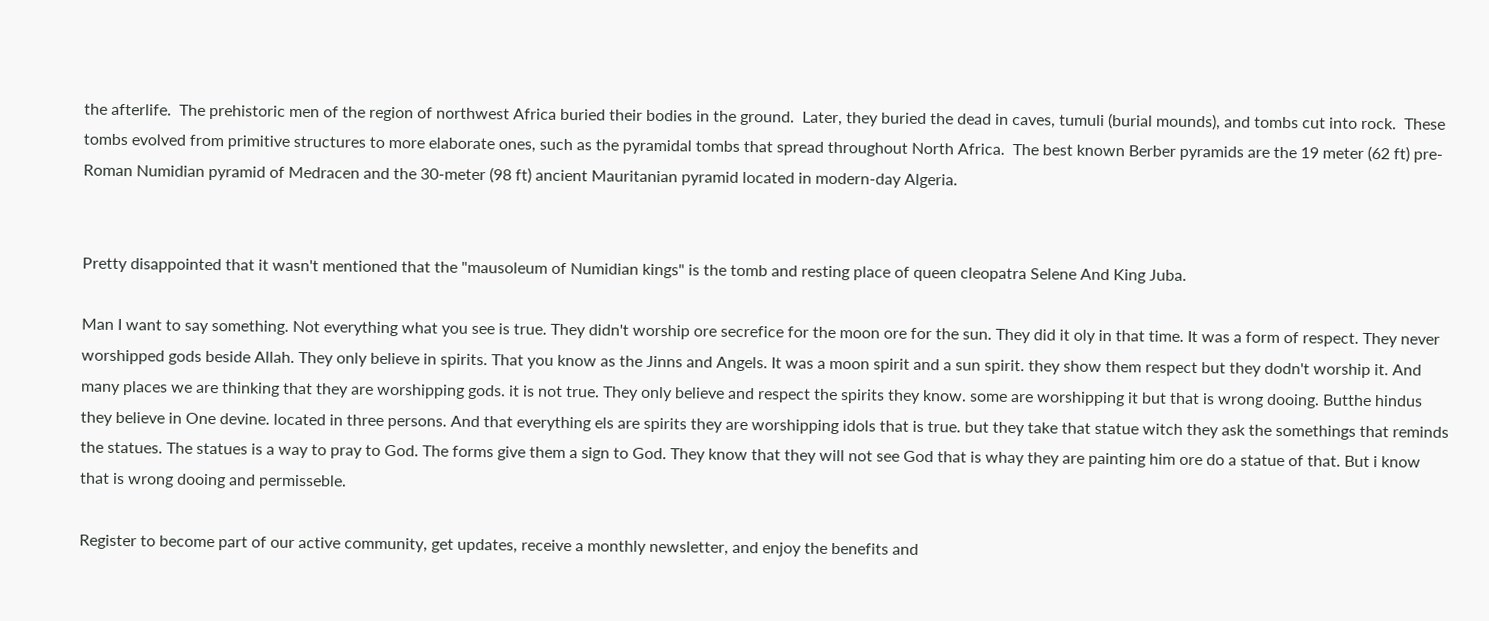the afterlife.  The prehistoric men of the region of northwest Africa buried their bodies in the ground.  Later, they buried the dead in caves, tumuli (burial mounds), and tombs cut into rock.  These tombs evolved from primitive structures to more elaborate ones, such as the pyramidal tombs that spread throughout North Africa.  The best known Berber pyramids are the 19 meter (62 ft) pre-Roman Numidian pyramid of Medracen and the 30-meter (98 ft) ancient Mauritanian pyramid located in modern-day Algeria.


Pretty disappointed that it wasn't mentioned that the "mausoleum of Numidian kings" is the tomb and resting place of queen cleopatra Selene And King Juba.

Man I want to say something. Not everything what you see is true. They didn't worship ore secrefice for the moon ore for the sun. They did it oly in that time. It was a form of respect. They never worshipped gods beside Allah. They only believe in spirits. That you know as the Jinns and Angels. It was a moon spirit and a sun spirit. they show them respect but they dodn't worship it. And many places we are thinking that they are worshipping gods. it is not true. They only believe and respect the spirits they know. some are worshipping it but that is wrong dooing. Butthe hindus they believe in One devine. located in three persons. And that everything els are spirits they are worshipping idols that is true. but they take that statue witch they ask the somethings that reminds the statues. The statues is a way to pray to God. The forms give them a sign to God. They know that they will not see God that is whay they are painting him ore do a statue of that. But i know that is wrong dooing and permisseble.

Register to become part of our active community, get updates, receive a monthly newsletter, and enjoy the benefits and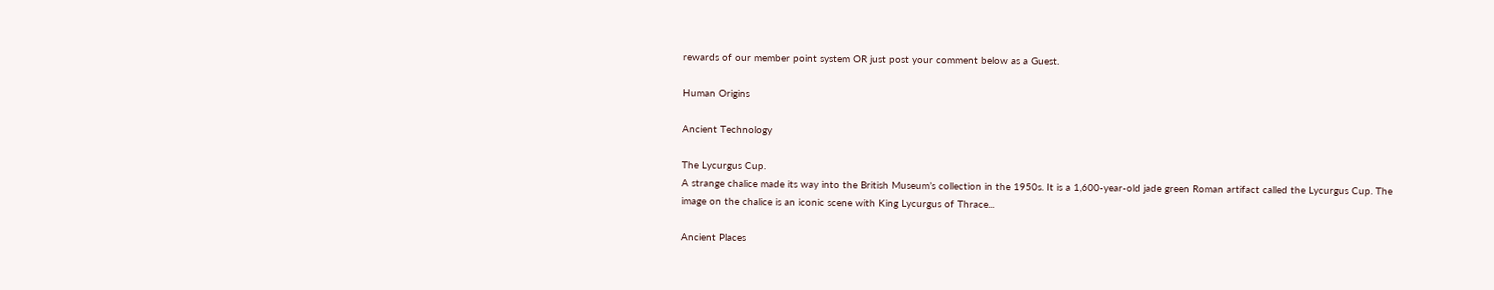rewards of our member point system OR just post your comment below as a Guest.

Human Origins

Ancient Technology

The Lycurgus Cup.
A strange chalice made its way into the British Museum’s collection in the 1950s. It is a 1,600-year-old jade green Roman artifact called the Lycurgus Cup. The image on the chalice is an iconic scene with King Lycurgus of Thrace...

Ancient Places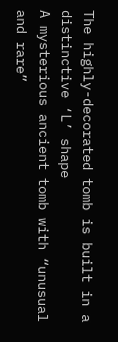The highly-decorated tomb is built in a distinctive ‘L’ shape
A mysterious ancient tomb with “unusual and rare”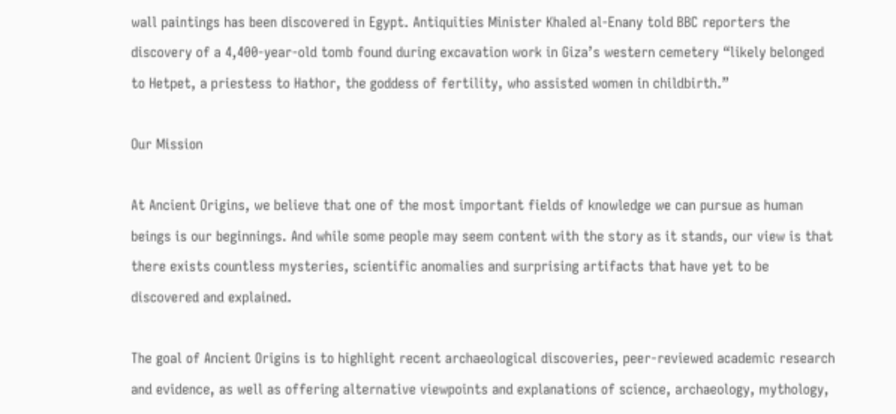wall paintings has been discovered in Egypt. Antiquities Minister Khaled al-Enany told BBC reporters the discovery of a 4,400-year-old tomb found during excavation work in Giza’s western cemetery “likely belonged to Hetpet, a priestess to Hathor, the goddess of fertility, who assisted women in childbirth.”

Our Mission

At Ancient Origins, we believe that one of the most important fields of knowledge we can pursue as human beings is our beginnings. And while some people may seem content with the story as it stands, our view is that there exists countless mysteries, scientific anomalies and surprising artifacts that have yet to be discovered and explained.

The goal of Ancient Origins is to highlight recent archaeological discoveries, peer-reviewed academic research and evidence, as well as offering alternative viewpoints and explanations of science, archaeology, mythology,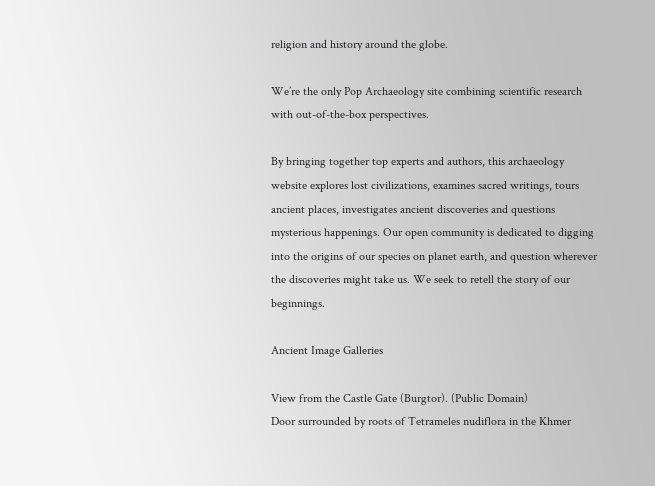religion and history around the globe.

We’re the only Pop Archaeology site combining scientific research with out-of-the-box perspectives.

By bringing together top experts and authors, this archaeology website explores lost civilizations, examines sacred writings, tours ancient places, investigates ancient discoveries and questions mysterious happenings. Our open community is dedicated to digging into the origins of our species on planet earth, and question wherever the discoveries might take us. We seek to retell the story of our beginnings.

Ancient Image Galleries

View from the Castle Gate (Burgtor). (Public Domain)
Door surrounded by roots of Tetrameles nudiflora in the Khmer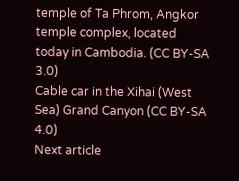temple of Ta Phrom, Angkor temple complex, located today in Cambodia. (CC BY-SA 3.0)
Cable car in the Xihai (West Sea) Grand Canyon (CC BY-SA 4.0)
Next article